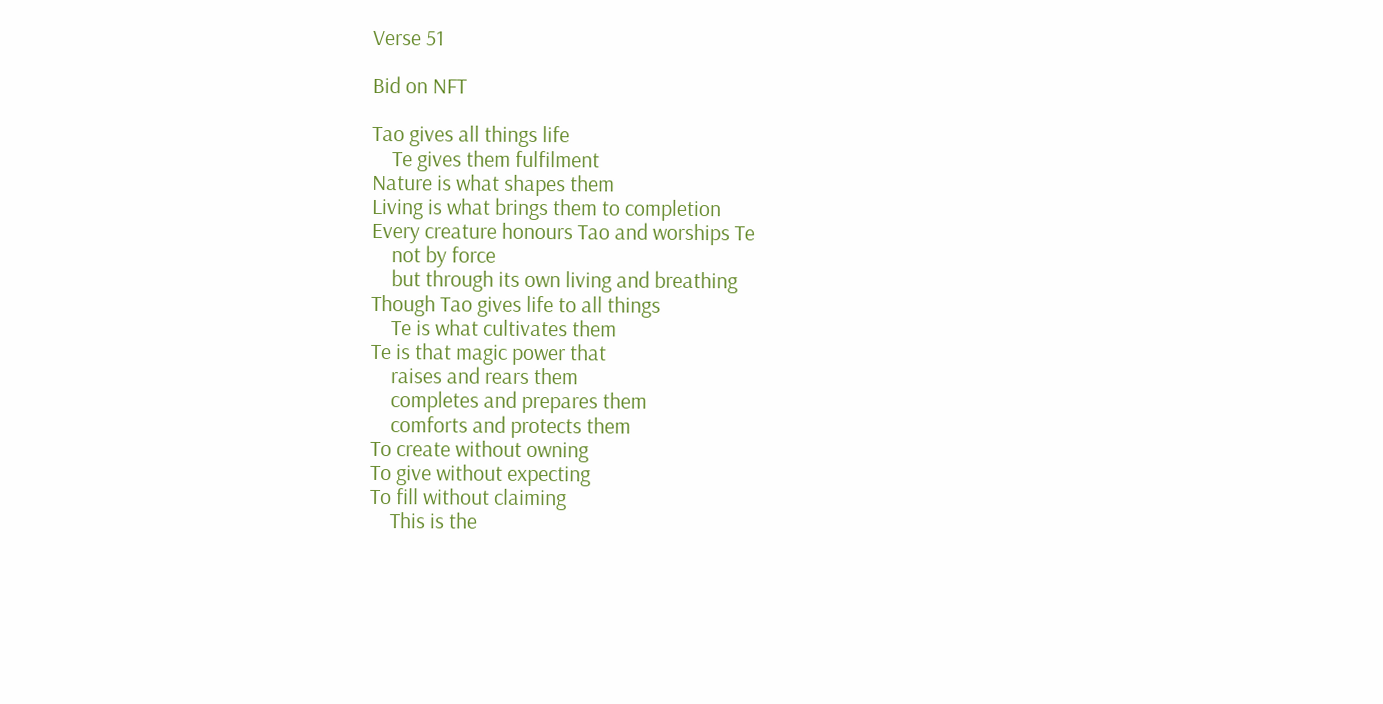Verse 51

Bid on NFT

Tao gives all things life
    Te gives them fulfilment
Nature is what shapes them
Living is what brings them to completion
Every creature honours Tao and worships Te
    not by force
    but through its own living and breathing
Though Tao gives life to all things
    Te is what cultivates them
Te is that magic power that
    raises and rears them
    completes and prepares them
    comforts and protects them
To create without owning
To give without expecting
To fill without claiming
    This is the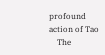profound action of Tao
    The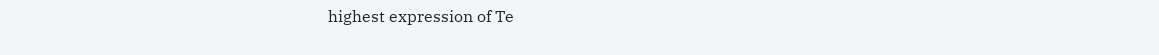highest expression of Te